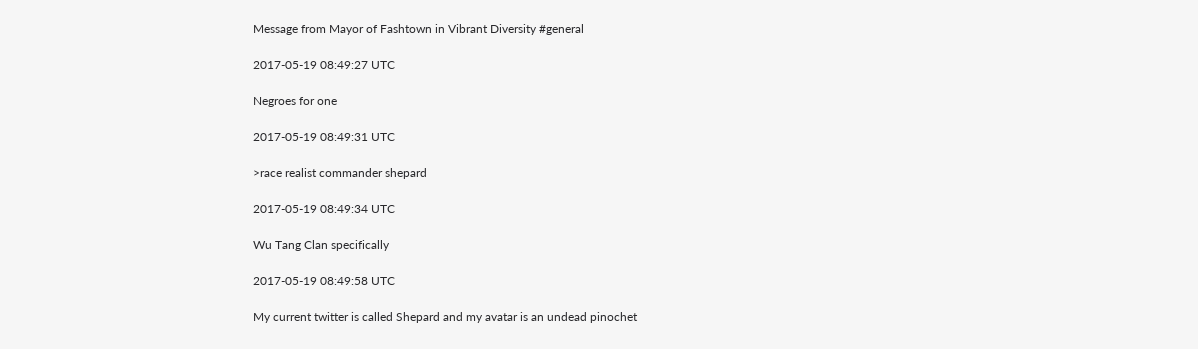Message from Mayor of Fashtown in Vibrant Diversity #general

2017-05-19 08:49:27 UTC

Negroes for one

2017-05-19 08:49:31 UTC

>race realist commander shepard

2017-05-19 08:49:34 UTC

Wu Tang Clan specifically

2017-05-19 08:49:58 UTC

My current twitter is called Shepard and my avatar is an undead pinochet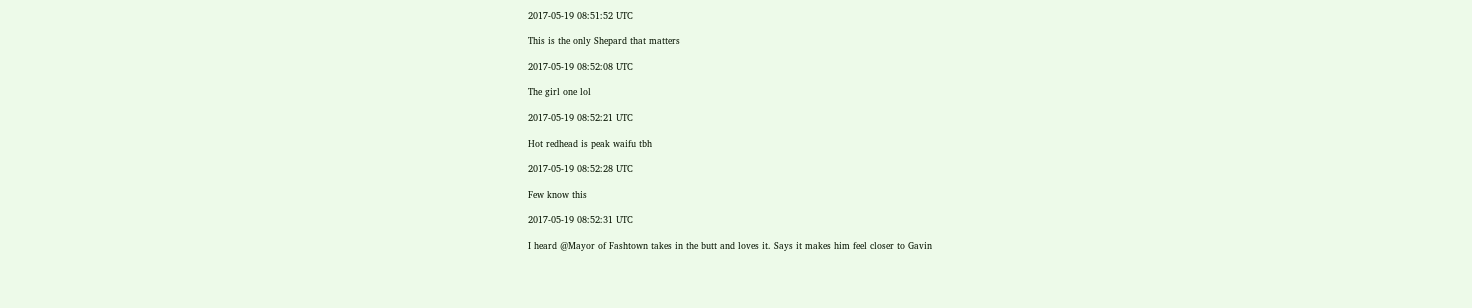2017-05-19 08:51:52 UTC

This is the only Shepard that matters

2017-05-19 08:52:08 UTC

The girl one lol

2017-05-19 08:52:21 UTC

Hot redhead is peak waifu tbh

2017-05-19 08:52:28 UTC

Few know this

2017-05-19 08:52:31 UTC

I heard @Mayor of Fashtown takes in the butt and loves it. Says it makes him feel closer to Gavin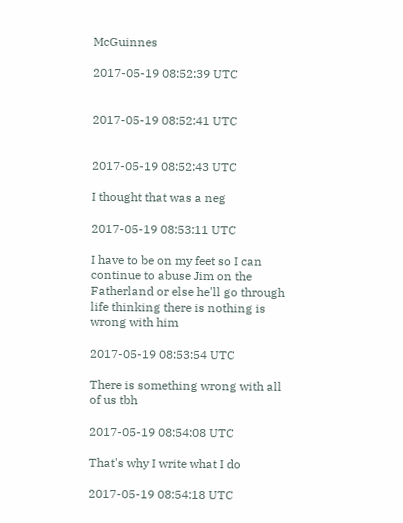McGuinnes

2017-05-19 08:52:39 UTC


2017-05-19 08:52:41 UTC


2017-05-19 08:52:43 UTC

I thought that was a neg

2017-05-19 08:53:11 UTC

I have to be on my feet so I can continue to abuse Jim on the Fatherland or else he'll go through life thinking there is nothing is wrong with him

2017-05-19 08:53:54 UTC

There is something wrong with all of us tbh

2017-05-19 08:54:08 UTC

That's why I write what I do

2017-05-19 08:54:18 UTC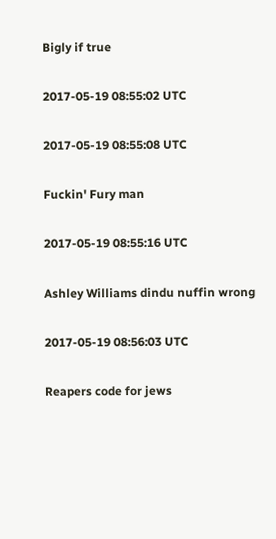Bigly if true

2017-05-19 08:55:02 UTC

2017-05-19 08:55:08 UTC

Fuckin' Fury man

2017-05-19 08:55:16 UTC

Ashley Williams dindu nuffin wrong

2017-05-19 08:56:03 UTC

Reapers code for jews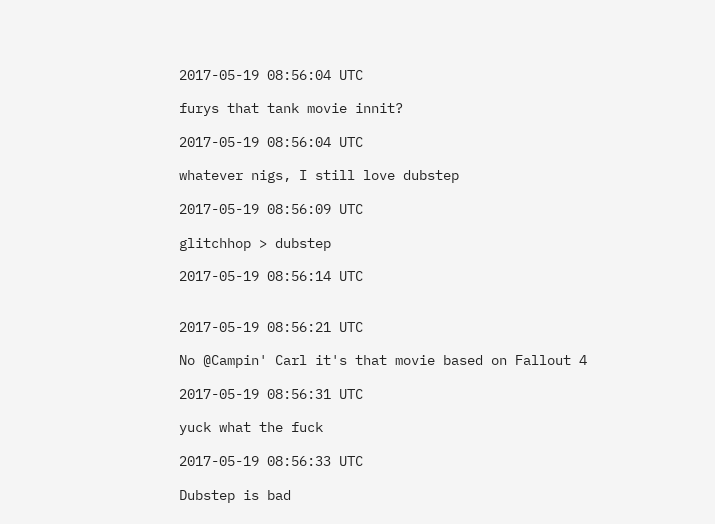2017-05-19 08:56:04 UTC

furys that tank movie innit?

2017-05-19 08:56:04 UTC

whatever nigs, I still love dubstep

2017-05-19 08:56:09 UTC

glitchhop > dubstep

2017-05-19 08:56:14 UTC


2017-05-19 08:56:21 UTC

No @Campin' Carl it's that movie based on Fallout 4

2017-05-19 08:56:31 UTC

yuck what the fuck

2017-05-19 08:56:33 UTC

Dubstep is bad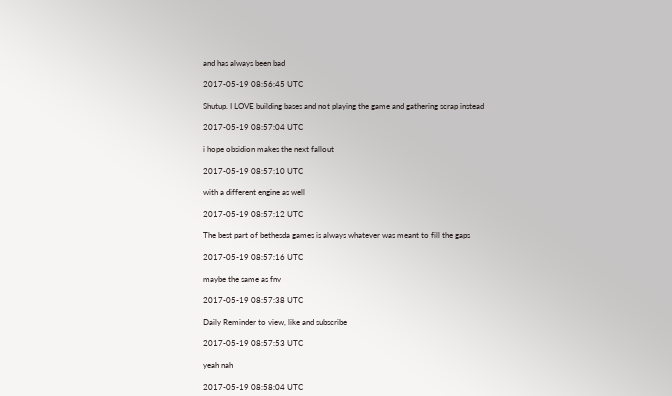and has always been bad

2017-05-19 08:56:45 UTC

Shutup. I LOVE building bases and not playing the game and gathering scrap instead

2017-05-19 08:57:04 UTC

i hope obsidion makes the next fallout

2017-05-19 08:57:10 UTC

with a different engine as well

2017-05-19 08:57:12 UTC

The best part of bethesda games is always whatever was meant to fill the gaps

2017-05-19 08:57:16 UTC

maybe the same as fnv

2017-05-19 08:57:38 UTC

Daily Reminder to view, like and subscribe

2017-05-19 08:57:53 UTC

yeah nah

2017-05-19 08:58:04 UTC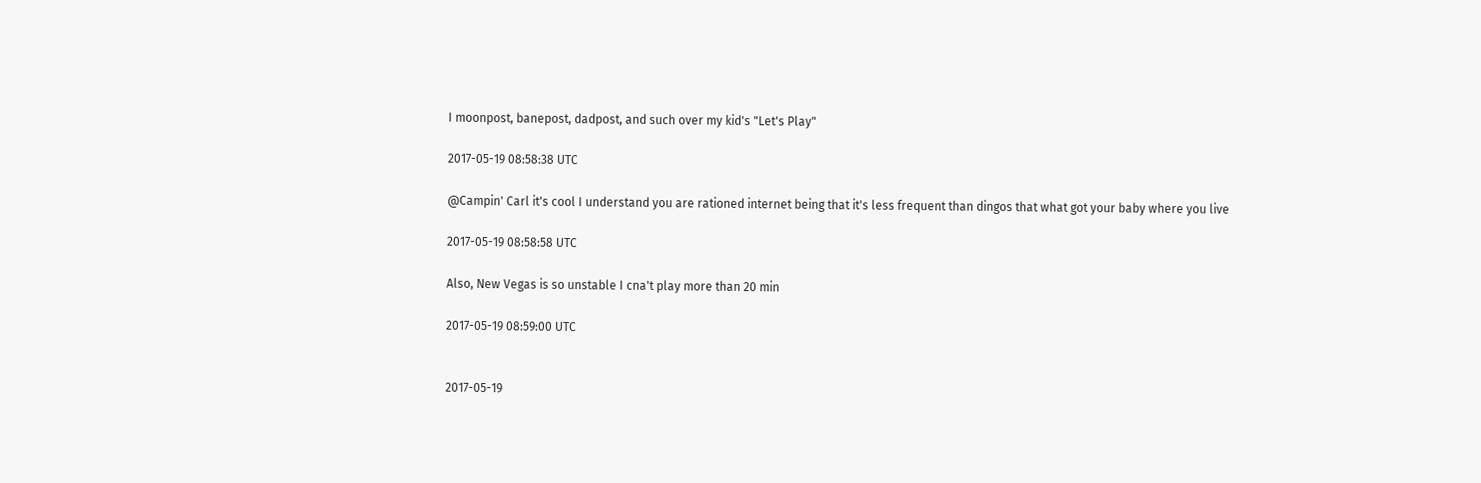I moonpost, banepost, dadpost, and such over my kid's "Let's Play"

2017-05-19 08:58:38 UTC

@Campin' Carl it's cool I understand you are rationed internet being that it's less frequent than dingos that what got your baby where you live

2017-05-19 08:58:58 UTC

Also, New Vegas is so unstable I cna't play more than 20 min

2017-05-19 08:59:00 UTC


2017-05-19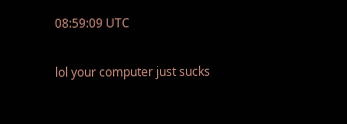08:59:09 UTC

lol your computer just sucks